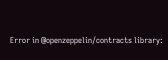Error in @openzeppelin/contracts library: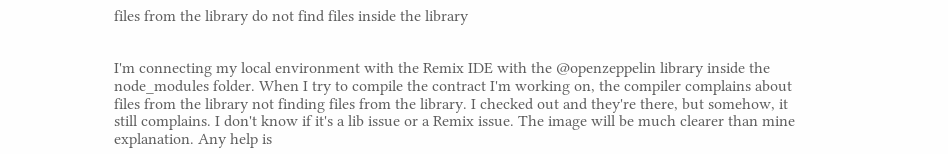files from the library do not find files inside the library


I'm connecting my local environment with the Remix IDE with the @openzeppelin library inside the node_modules folder. When I try to compile the contract I'm working on, the compiler complains about files from the library not finding files from the library. I checked out and they're there, but somehow, it still complains. I don't know if it's a lib issue or a Remix issue. The image will be much clearer than mine explanation. Any help is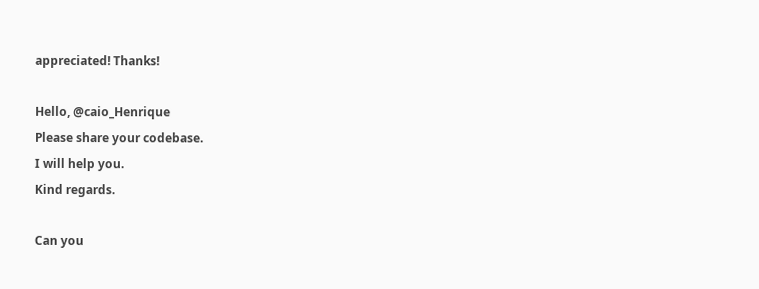appreciated! Thanks!

Hello, @caio_Henrique
Please share your codebase.
I will help you.
Kind regards.

Can you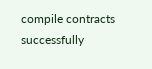compile contracts successfully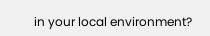in your local environment?